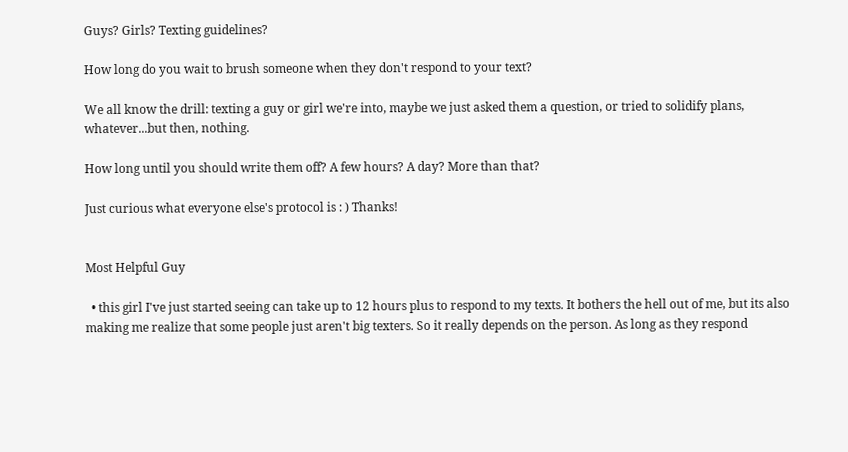Guys? Girls? Texting guidelines?

How long do you wait to brush someone when they don't respond to your text?

We all know the drill: texting a guy or girl we're into, maybe we just asked them a question, or tried to solidify plans, whatever...but then, nothing.

How long until you should write them off? A few hours? A day? More than that?

Just curious what everyone else's protocol is : ) Thanks!


Most Helpful Guy

  • this girl I've just started seeing can take up to 12 hours plus to respond to my texts. It bothers the hell out of me, but its also making me realize that some people just aren't big texters. So it really depends on the person. As long as they respond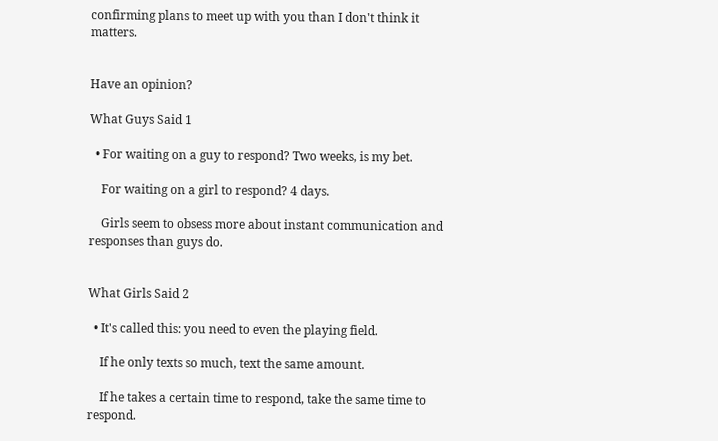confirming plans to meet up with you than I don't think it matters.


Have an opinion?

What Guys Said 1

  • For waiting on a guy to respond? Two weeks, is my bet.

    For waiting on a girl to respond? 4 days.

    Girls seem to obsess more about instant communication and responses than guys do.


What Girls Said 2

  • It's called this: you need to even the playing field.

    If he only texts so much, text the same amount.

    If he takes a certain time to respond, take the same time to respond.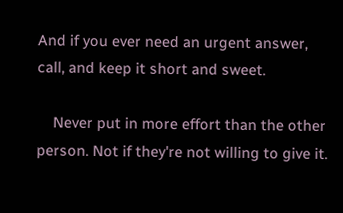And if you ever need an urgent answer, call, and keep it short and sweet.

    Never put in more effort than the other person. Not if they're not willing to give it.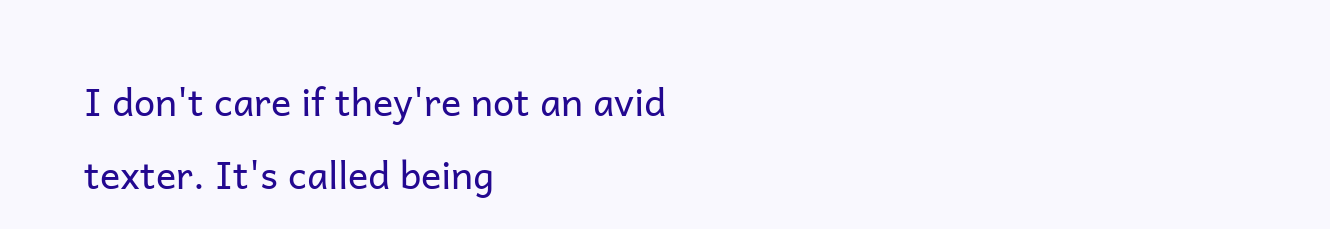I don't care if they're not an avid texter. It's called being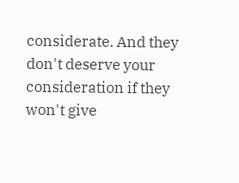considerate. And they don't deserve your consideration if they won't give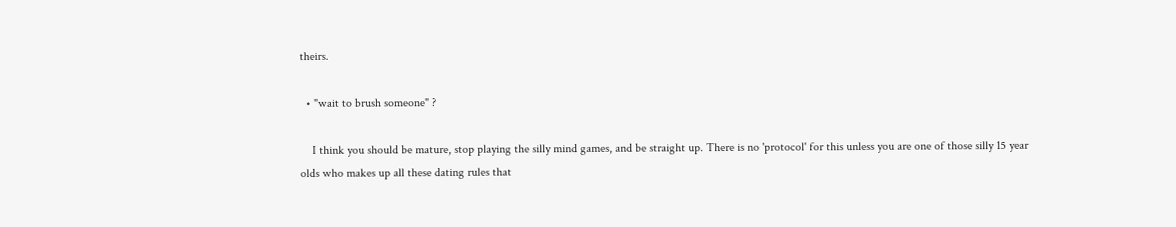theirs.

  • "wait to brush someone" ?

    I think you should be mature, stop playing the silly mind games, and be straight up. There is no 'protocol' for this unless you are one of those silly 15 year olds who makes up all these dating rules that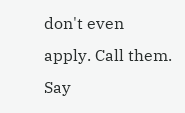don't even apply. Call them. Say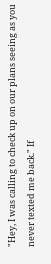"Hey, I was calling to check up on our plans seeing as you never texted me back." If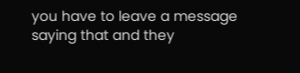you have to leave a message saying that and they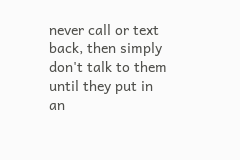never call or text back, then simply don't talk to them until they put in an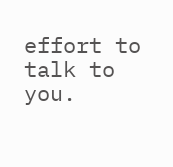effort to talk to you.